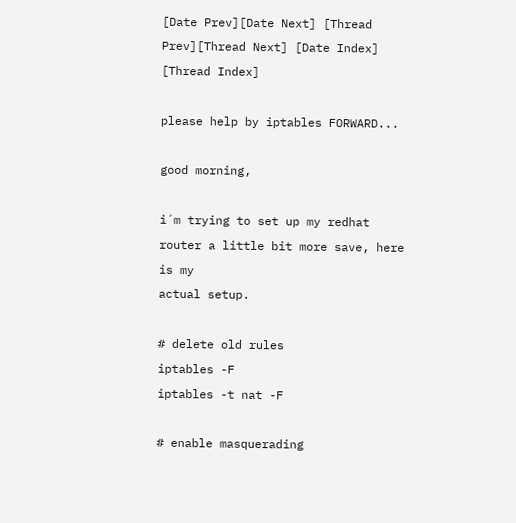[Date Prev][Date Next] [Thread Prev][Thread Next] [Date Index] [Thread Index]

please help by iptables FORWARD...

good morning,

i´m trying to set up my redhat router a little bit more save, here is my
actual setup.

# delete old rules
iptables -F
iptables -t nat -F

# enable masquerading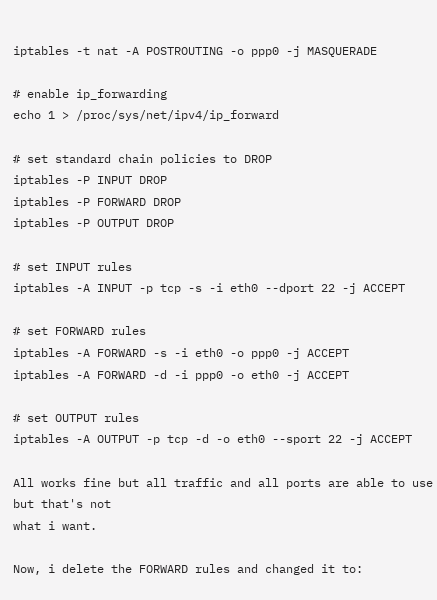iptables -t nat -A POSTROUTING -o ppp0 -j MASQUERADE

# enable ip_forwarding
echo 1 > /proc/sys/net/ipv4/ip_forward

# set standard chain policies to DROP
iptables -P INPUT DROP
iptables -P FORWARD DROP
iptables -P OUTPUT DROP

# set INPUT rules
iptables -A INPUT -p tcp -s -i eth0 --dport 22 -j ACCEPT

# set FORWARD rules
iptables -A FORWARD -s -i eth0 -o ppp0 -j ACCEPT
iptables -A FORWARD -d -i ppp0 -o eth0 -j ACCEPT

# set OUTPUT rules
iptables -A OUTPUT -p tcp -d -o eth0 --sport 22 -j ACCEPT

All works fine but all traffic and all ports are able to use but that's not
what i want.

Now, i delete the FORWARD rules and changed it to: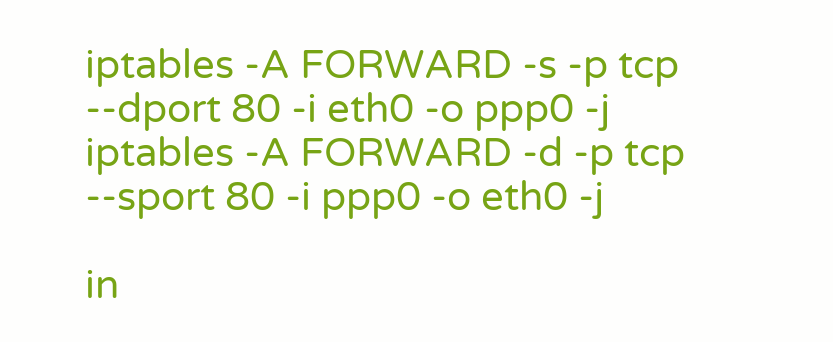iptables -A FORWARD -s -p tcp --dport 80 -i eth0 -o ppp0 -j
iptables -A FORWARD -d -p tcp --sport 80 -i ppp0 -o eth0 -j

in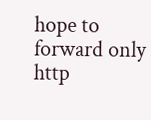hope to forward only http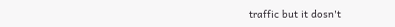traffic but it dosn't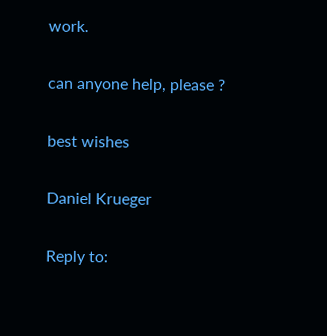work.

can anyone help, please ?

best wishes

Daniel Krueger

Reply to: